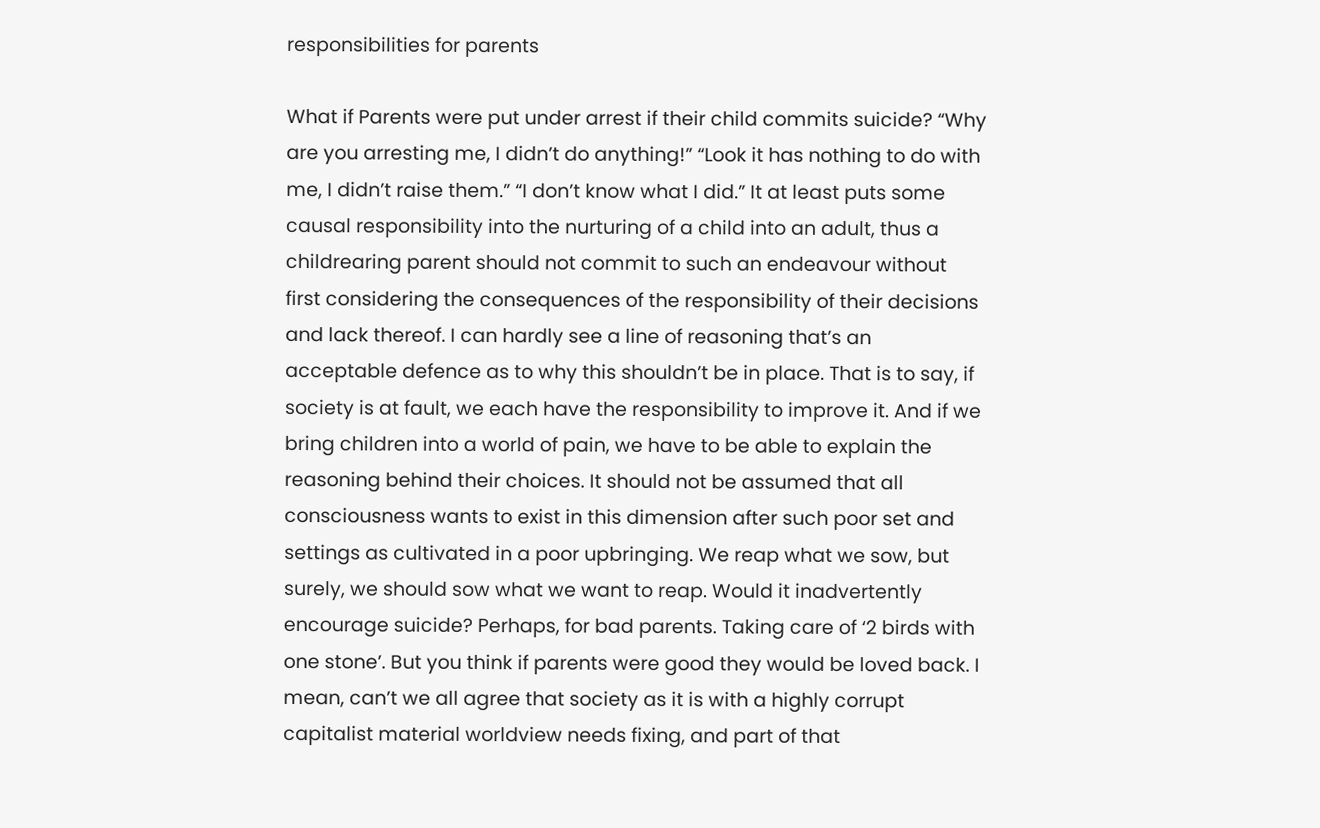responsibilities for parents

What if Parents were put under arrest if their child commits suicide? “Why are you arresting me, I didn’t do anything!” “Look it has nothing to do with me, I didn’t raise them.” “I don’t know what I did.” It at least puts some causal responsibility into the nurturing of a child into an adult, thus a childrearing parent should not commit to such an endeavour without first considering the consequences of the responsibility of their decisions and lack thereof. I can hardly see a line of reasoning that’s an acceptable defence as to why this shouldn’t be in place. That is to say, if society is at fault, we each have the responsibility to improve it. And if we bring children into a world of pain, we have to be able to explain the reasoning behind their choices. It should not be assumed that all consciousness wants to exist in this dimension after such poor set and settings as cultivated in a poor upbringing. We reap what we sow, but surely, we should sow what we want to reap. Would it inadvertently encourage suicide? Perhaps, for bad parents. Taking care of ‘2 birds with one stone’. But you think if parents were good they would be loved back. I mean, can’t we all agree that society as it is with a highly corrupt capitalist material worldview needs fixing, and part of that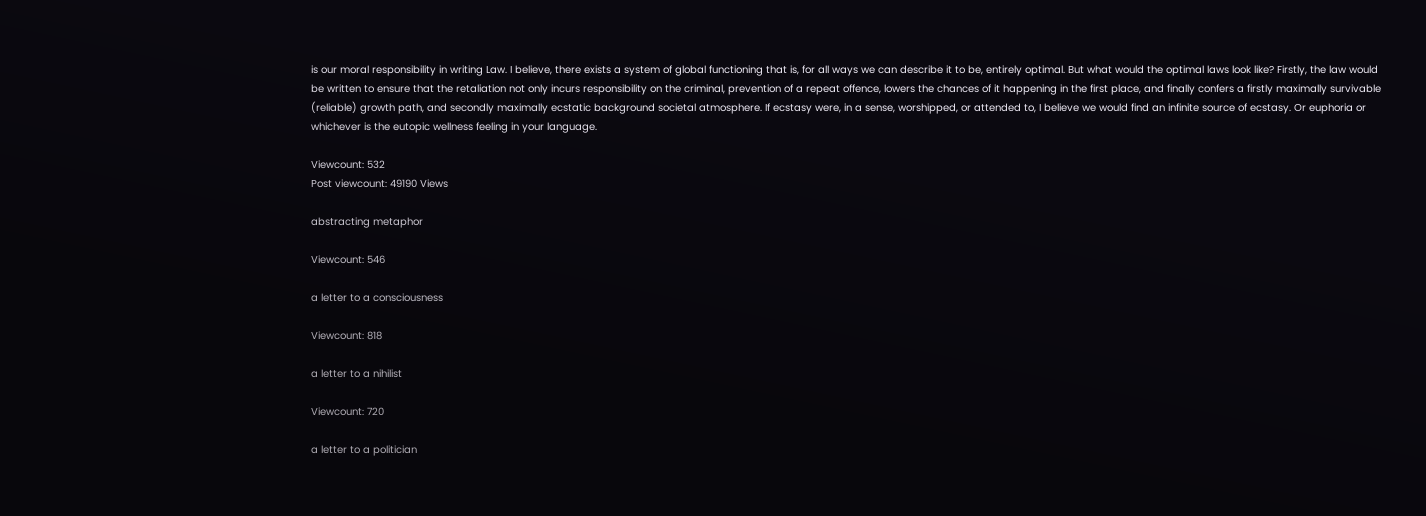is our moral responsibility in writing Law. I believe, there exists a system of global functioning that is, for all ways we can describe it to be, entirely optimal. But what would the optimal laws look like? Firstly, the law would be written to ensure that the retaliation not only incurs responsibility on the criminal, prevention of a repeat offence, lowers the chances of it happening in the first place, and finally confers a firstly maximally survivable (reliable) growth path, and secondly maximally ecstatic background societal atmosphere. If ecstasy were, in a sense, worshipped, or attended to, I believe we would find an infinite source of ecstasy. Or euphoria or whichever is the eutopic wellness feeling in your language.

Viewcount: 532
Post viewcount: 49190 Views

abstracting metaphor

Viewcount: 546

a letter to a consciousness

Viewcount: 818

a letter to a nihilist

Viewcount: 720

a letter to a politician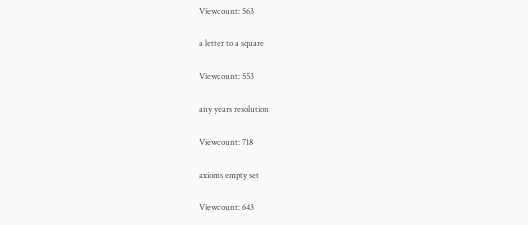Viewcount: 563

a letter to a square

Viewcount: 553

any years resolution

Viewcount: 718

axioms empty set

Viewcount: 643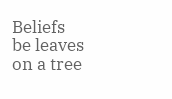Beliefs be leaves on a tree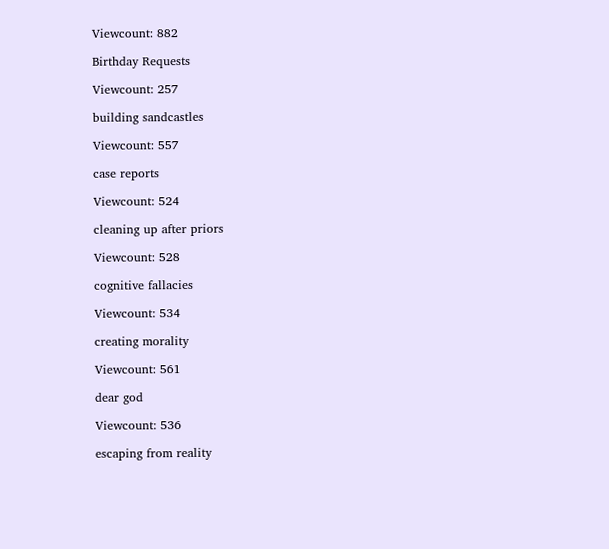Viewcount: 882

Birthday Requests

Viewcount: 257

building sandcastles

Viewcount: 557

case reports

Viewcount: 524

cleaning up after priors

Viewcount: 528

cognitive fallacies

Viewcount: 534

creating morality

Viewcount: 561

dear god

Viewcount: 536

escaping from reality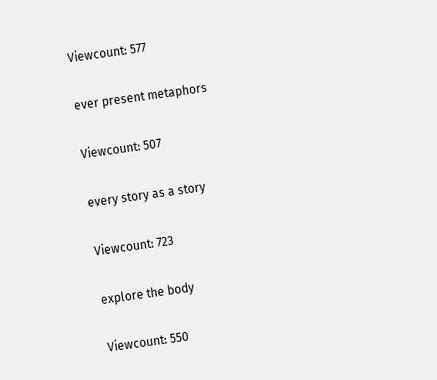Viewcount: 577

ever present metaphors

Viewcount: 507

every story as a story

Viewcount: 723

explore the body

Viewcount: 550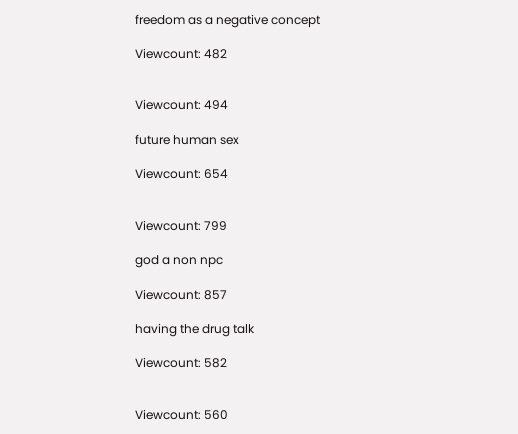freedom as a negative concept

Viewcount: 482


Viewcount: 494

future human sex

Viewcount: 654


Viewcount: 799

god a non npc

Viewcount: 857

having the drug talk

Viewcount: 582


Viewcount: 560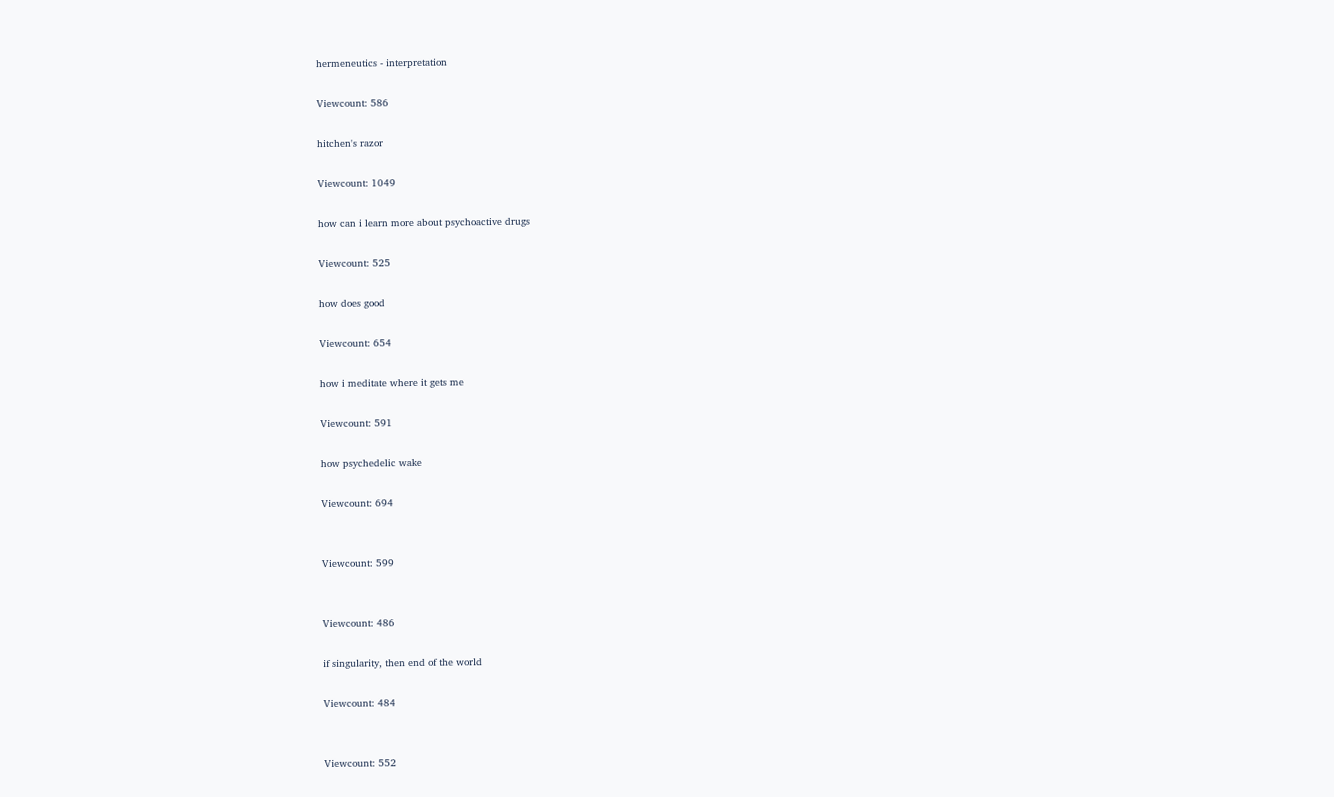hermeneutics - interpretation

Viewcount: 586

hitchen's razor

Viewcount: 1049

how can i learn more about psychoactive drugs

Viewcount: 525

how does good

Viewcount: 654

how i meditate where it gets me

Viewcount: 591

how psychedelic wake

Viewcount: 694


Viewcount: 599


Viewcount: 486

if singularity, then end of the world

Viewcount: 484


Viewcount: 552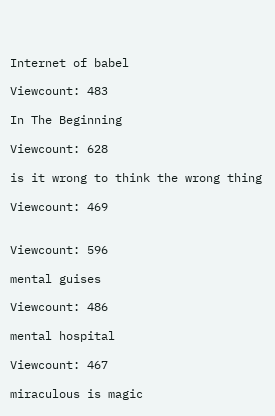Internet of babel

Viewcount: 483

In The Beginning

Viewcount: 628

is it wrong to think the wrong thing

Viewcount: 469


Viewcount: 596

mental guises

Viewcount: 486

mental hospital

Viewcount: 467

miraculous is magic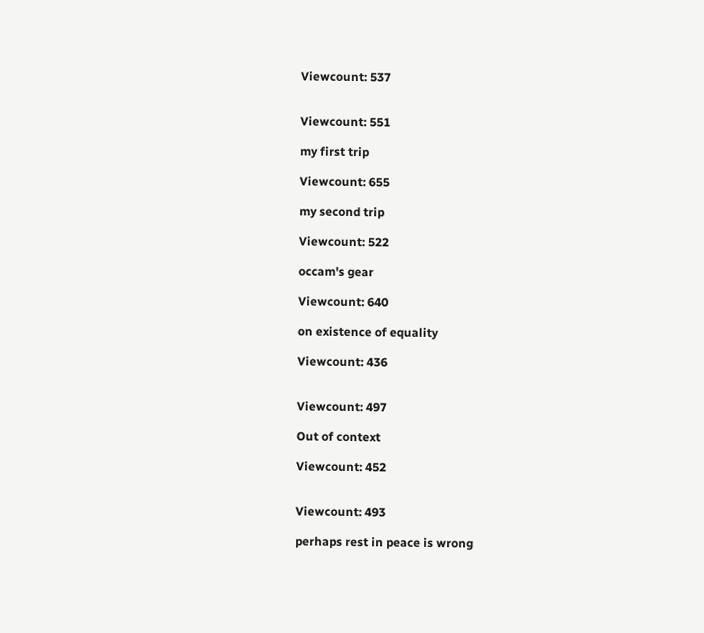Viewcount: 537


Viewcount: 551

my first trip

Viewcount: 655

my second trip

Viewcount: 522

occam's gear

Viewcount: 640

on existence of equality

Viewcount: 436


Viewcount: 497

Out of context

Viewcount: 452


Viewcount: 493

perhaps rest in peace is wrong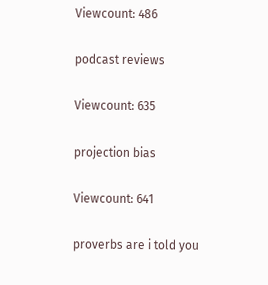Viewcount: 486

podcast reviews

Viewcount: 635

projection bias

Viewcount: 641

proverbs are i told you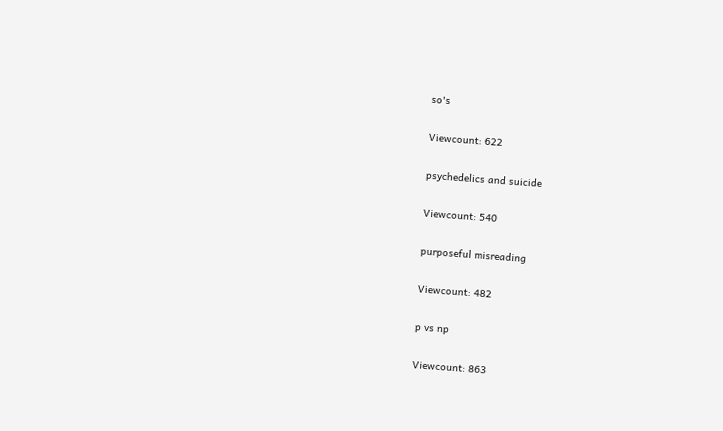so's

Viewcount: 622

psychedelics and suicide

Viewcount: 540

purposeful misreading

Viewcount: 482

p vs np

Viewcount: 863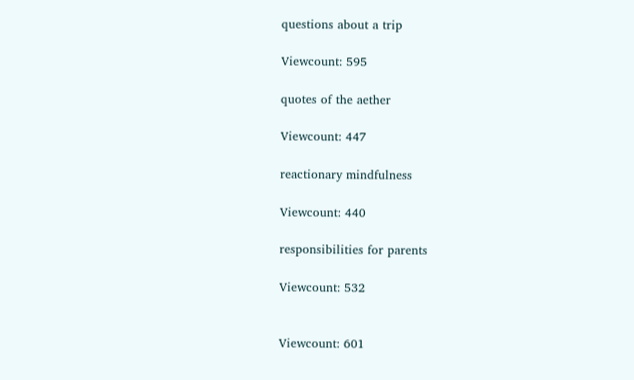questions about a trip

Viewcount: 595

quotes of the aether

Viewcount: 447

reactionary mindfulness

Viewcount: 440

responsibilities for parents

Viewcount: 532


Viewcount: 601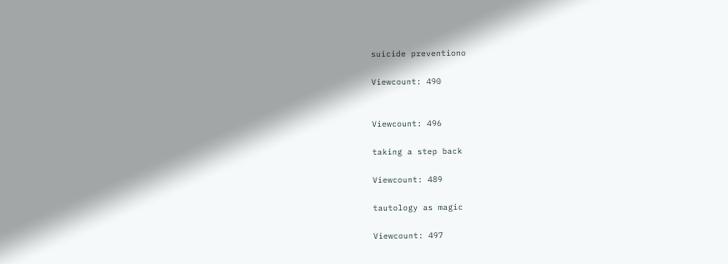suicide preventiono

Viewcount: 490


Viewcount: 496

taking a step back

Viewcount: 489

tautology as magic

Viewcount: 497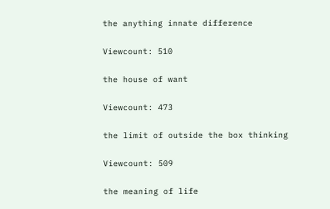the anything innate difference

Viewcount: 510

the house of want

Viewcount: 473

the limit of outside the box thinking

Viewcount: 509

the meaning of life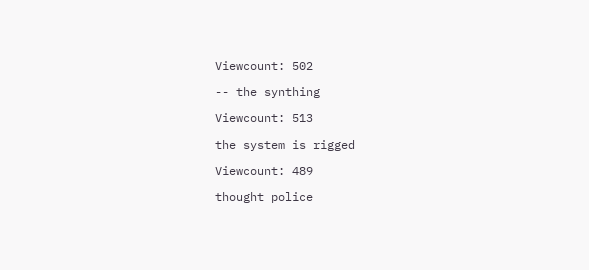Viewcount: 502

-- the synthing

Viewcount: 513

the system is rigged

Viewcount: 489

thought police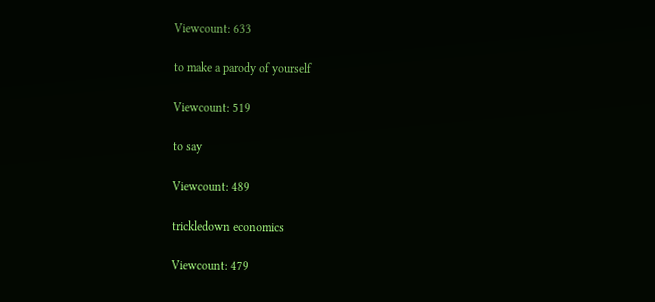Viewcount: 633

to make a parody of yourself

Viewcount: 519

to say

Viewcount: 489

trickledown economics

Viewcount: 479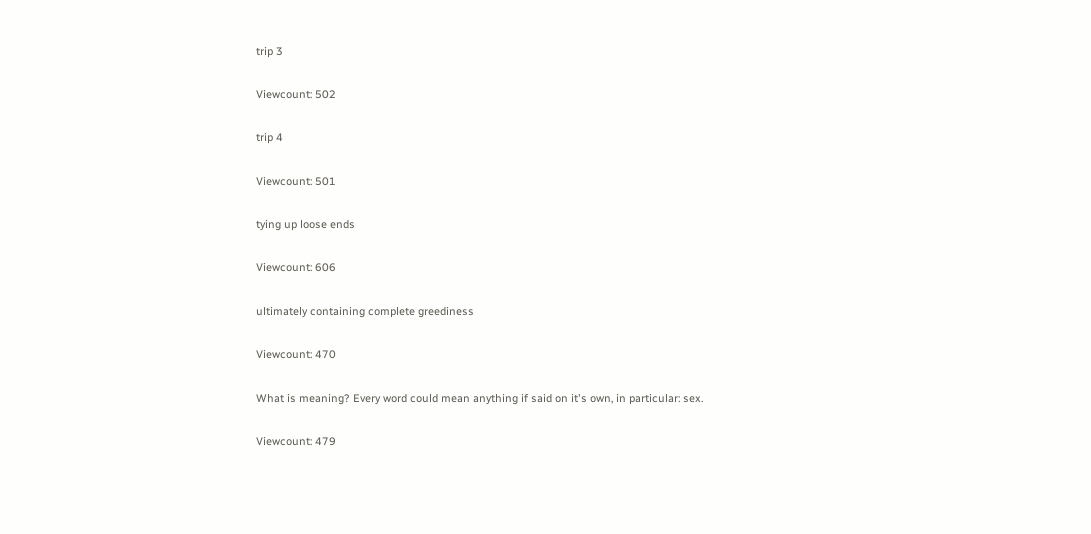trip 3

Viewcount: 502

trip 4

Viewcount: 501

tying up loose ends

Viewcount: 606

ultimately containing complete greediness

Viewcount: 470

What is meaning? Every word could mean anything if said on it's own, in particular: sex.

Viewcount: 479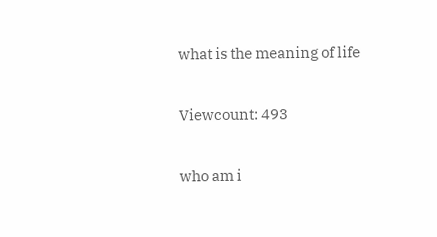what is the meaning of life

Viewcount: 493

who am i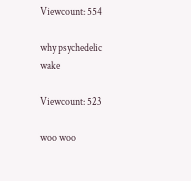Viewcount: 554

why psychedelic wake

Viewcount: 523

woo woo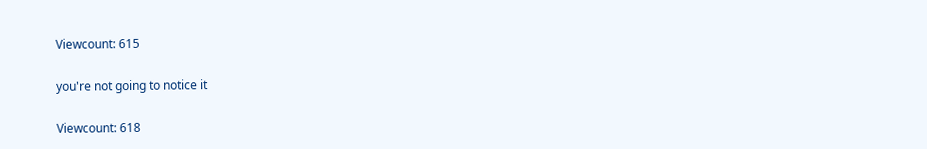Viewcount: 615

you're not going to notice it

Viewcount: 618